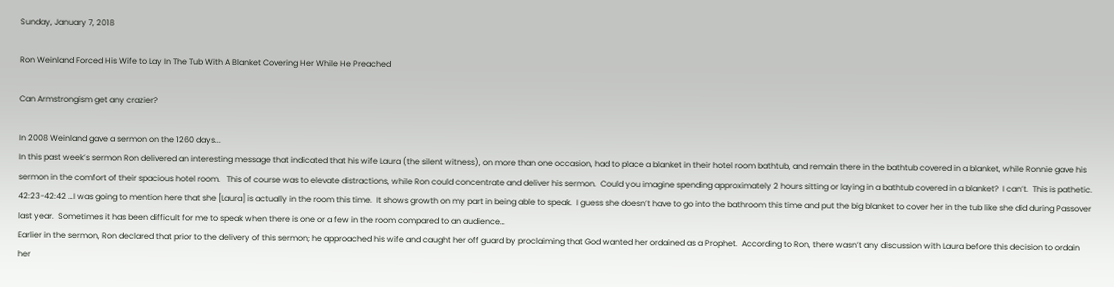Sunday, January 7, 2018

Ron Weinland Forced His Wife to Lay In The Tub With A Blanket Covering Her While He Preached

Can Armstrongism get any crazier?

In 2008 Weinland gave a sermon on the 1260 days...
In this past week’s sermon Ron delivered an interesting message that indicated that his wife Laura (the silent witness), on more than one occasion, had to place a blanket in their hotel room bathtub, and remain there in the bathtub covered in a blanket, while Ronnie gave his sermon in the comfort of their spacious hotel room.   This of course was to elevate distractions, while Ron could concentrate and deliver his sermon.  Could you imagine spending approximately 2 hours sitting or laying in a bathtub covered in a blanket?  I can’t.  This is pathetic.
42:23-42:42 …I was going to mention here that she [Laura] is actually in the room this time.  It shows growth on my part in being able to speak.  I guess she doesn’t have to go into the bathroom this time and put the big blanket to cover her in the tub like she did during Passover last year.  Sometimes it has been difficult for me to speak when there is one or a few in the room compared to an audience…
Earlier in the sermon, Ron declared that prior to the delivery of this sermon; he approached his wife and caught her off guard by proclaiming that God wanted her ordained as a Prophet.  According to Ron, there wasn’t any discussion with Laura before this decision to ordain her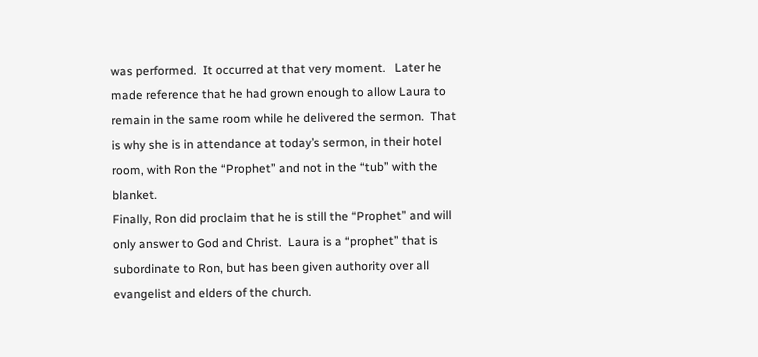was performed.  It occurred at that very moment.   Later he made reference that he had grown enough to allow Laura to remain in the same room while he delivered the sermon.  That is why she is in attendance at today’s sermon, in their hotel room, with Ron the “Prophet” and not in the “tub” with the blanket.
Finally, Ron did proclaim that he is still the “Prophet” and will only answer to God and Christ.  Laura is a “prophet” that is subordinate to Ron, but has been given authority over all evangelist and elders of the church.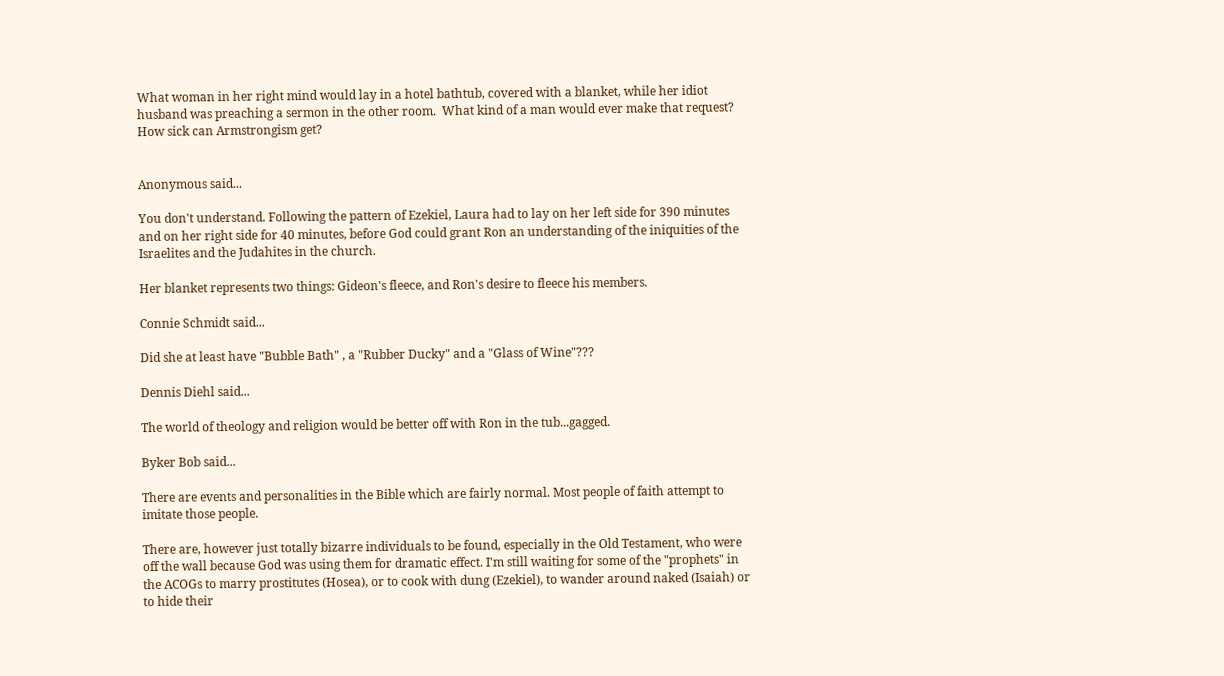What woman in her right mind would lay in a hotel bathtub, covered with a blanket, while her idiot husband was preaching a sermon in the other room.  What kind of a man would ever make that request? How sick can Armstrongism get?


Anonymous said...

You don't understand. Following the pattern of Ezekiel, Laura had to lay on her left side for 390 minutes and on her right side for 40 minutes, before God could grant Ron an understanding of the iniquities of the Israelites and the Judahites in the church.

Her blanket represents two things: Gideon's fleece, and Ron's desire to fleece his members.

Connie Schmidt said...

Did she at least have "Bubble Bath" , a "Rubber Ducky" and a "Glass of Wine"???

Dennis Diehl said...

The world of theology and religion would be better off with Ron in the tub...gagged.

Byker Bob said...

There are events and personalities in the Bible which are fairly normal. Most people of faith attempt to imitate those people.

There are, however just totally bizarre individuals to be found, especially in the Old Testament, who were off the wall because God was using them for dramatic effect. I'm still waiting for some of the "prophets" in the ACOGs to marry prostitutes (Hosea), or to cook with dung (Ezekiel), to wander around naked (Isaiah) or to hide their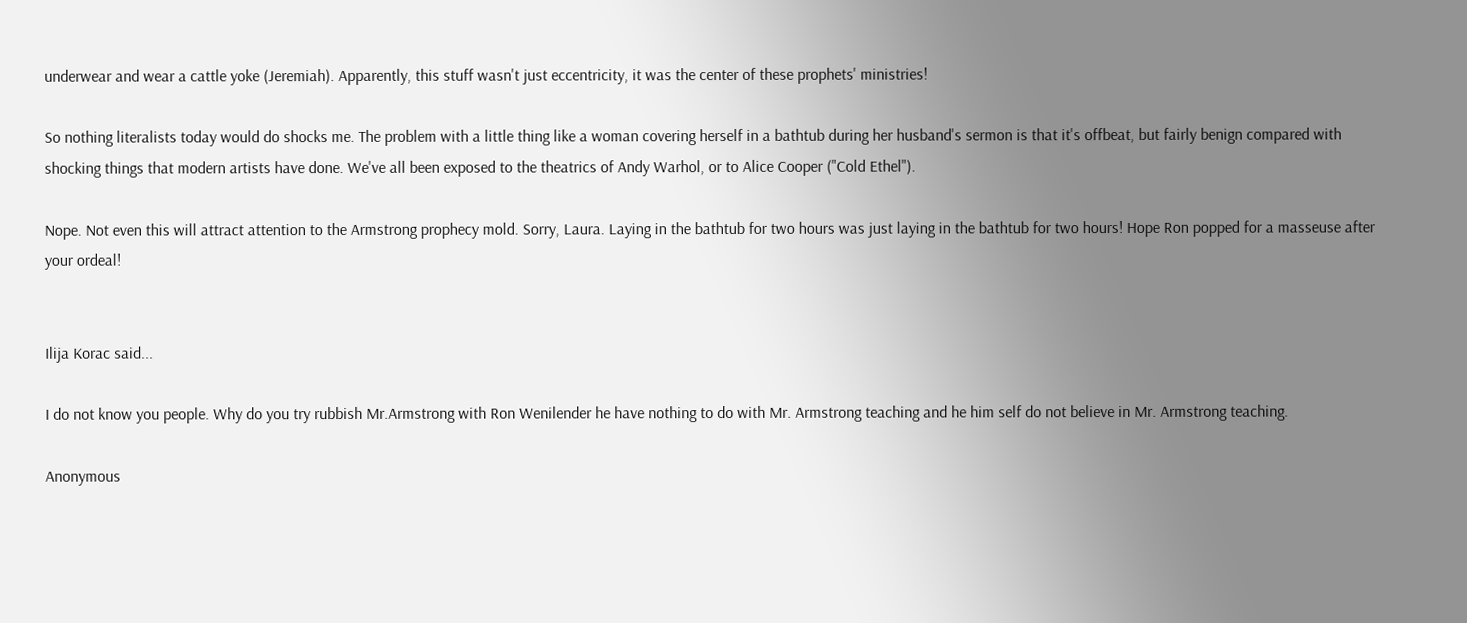underwear and wear a cattle yoke (Jeremiah). Apparently, this stuff wasn't just eccentricity, it was the center of these prophets' ministries!

So nothing literalists today would do shocks me. The problem with a little thing like a woman covering herself in a bathtub during her husband's sermon is that it's offbeat, but fairly benign compared with shocking things that modern artists have done. We've all been exposed to the theatrics of Andy Warhol, or to Alice Cooper ("Cold Ethel").

Nope. Not even this will attract attention to the Armstrong prophecy mold. Sorry, Laura. Laying in the bathtub for two hours was just laying in the bathtub for two hours! Hope Ron popped for a masseuse after your ordeal!


Ilija Korac said...

I do not know you people. Why do you try rubbish Mr.Armstrong with Ron Wenilender he have nothing to do with Mr. Armstrong teaching and he him self do not believe in Mr. Armstrong teaching.

Anonymous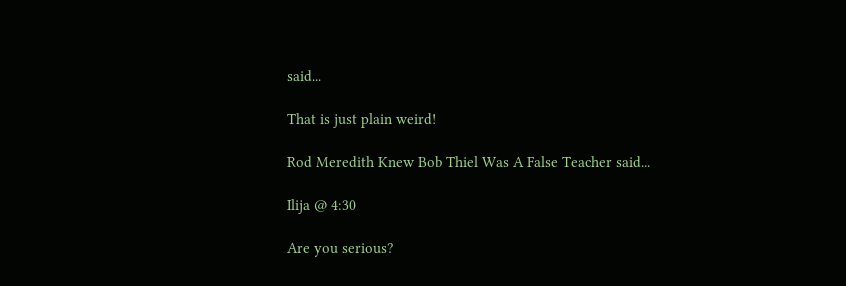said...

That is just plain weird!

Rod Meredith Knew Bob Thiel Was A False Teacher said...

Ilija @ 4:30

Are you serious?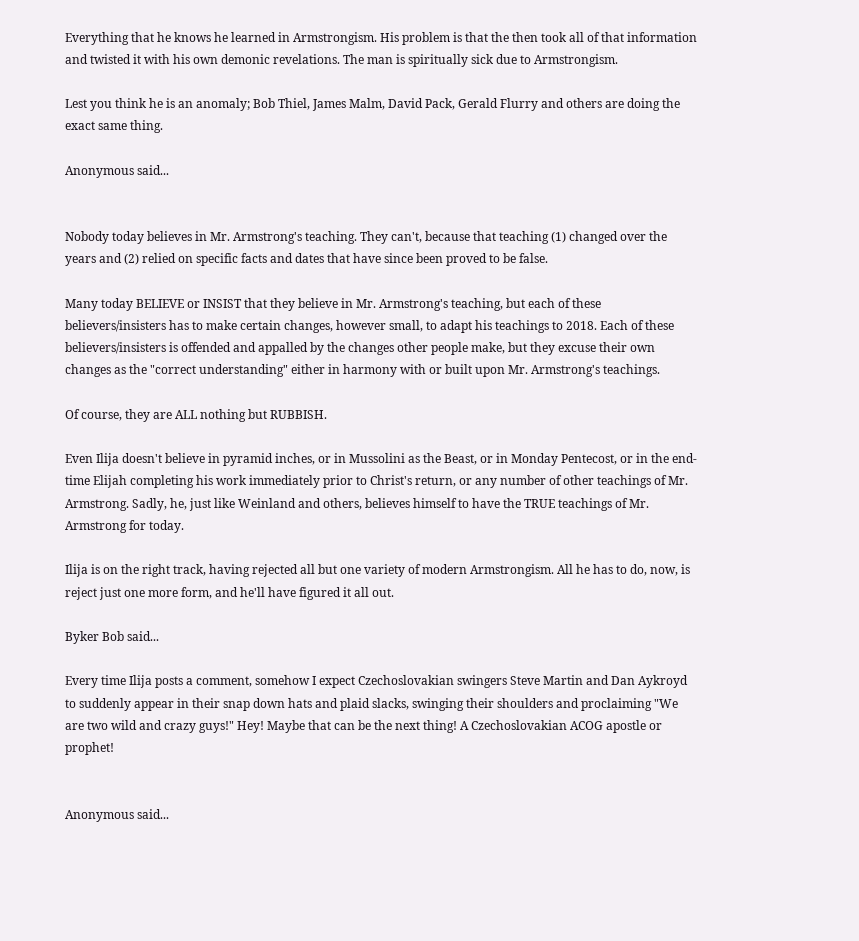Everything that he knows he learned in Armstrongism. His problem is that the then took all of that information and twisted it with his own demonic revelations. The man is spiritually sick due to Armstrongism.

Lest you think he is an anomaly; Bob Thiel, James Malm, David Pack, Gerald Flurry and others are doing the exact same thing.

Anonymous said...


Nobody today believes in Mr. Armstrong's teaching. They can't, because that teaching (1) changed over the years and (2) relied on specific facts and dates that have since been proved to be false.

Many today BELIEVE or INSIST that they believe in Mr. Armstrong's teaching, but each of these believers/insisters has to make certain changes, however small, to adapt his teachings to 2018. Each of these believers/insisters is offended and appalled by the changes other people make, but they excuse their own changes as the "correct understanding" either in harmony with or built upon Mr. Armstrong's teachings.

Of course, they are ALL nothing but RUBBISH.

Even Ilija doesn't believe in pyramid inches, or in Mussolini as the Beast, or in Monday Pentecost, or in the end-time Elijah completing his work immediately prior to Christ's return, or any number of other teachings of Mr. Armstrong. Sadly, he, just like Weinland and others, believes himself to have the TRUE teachings of Mr. Armstrong for today.

Ilija is on the right track, having rejected all but one variety of modern Armstrongism. All he has to do, now, is reject just one more form, and he'll have figured it all out.

Byker Bob said...

Every time Ilija posts a comment, somehow I expect Czechoslovakian swingers Steve Martin and Dan Aykroyd to suddenly appear in their snap down hats and plaid slacks, swinging their shoulders and proclaiming "We are two wild and crazy guys!" Hey! Maybe that can be the next thing! A Czechoslovakian ACOG apostle or prophet!


Anonymous said...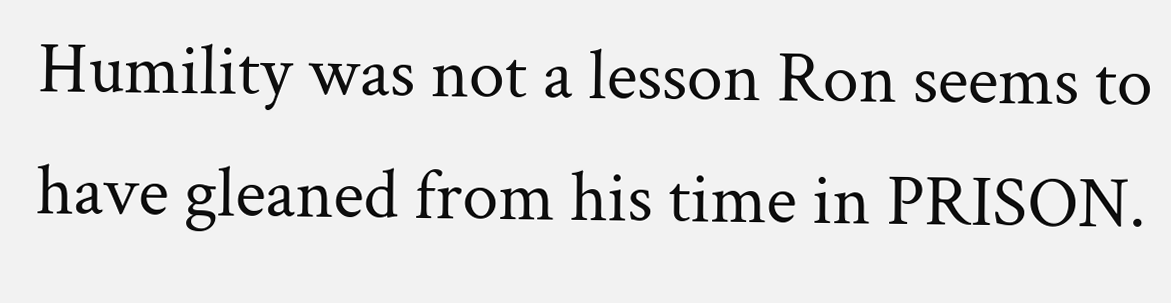Humility was not a lesson Ron seems to have gleaned from his time in PRISON.